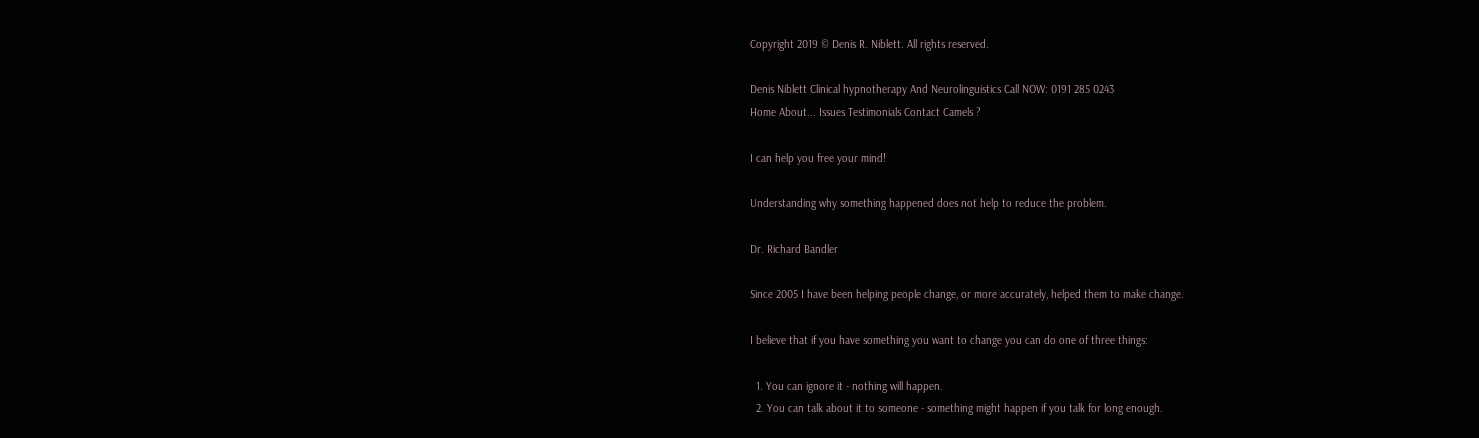Copyright 2019 © Denis R. Niblett. All rights reserved.

Denis Niblett Clinical hypnotherapy And Neurolinguistics Call NOW: 0191 285 0243
Home About... Issues Testimonials Contact Camels ?

I can help you free your mind!

Understanding why something happened does not help to reduce the problem.

Dr. Richard Bandler

Since 2005 I have been helping people change, or more accurately, helped them to make change.

I believe that if you have something you want to change you can do one of three things:

  1. You can ignore it - nothing will happen.
  2. You can talk about it to someone - something might happen if you talk for long enough.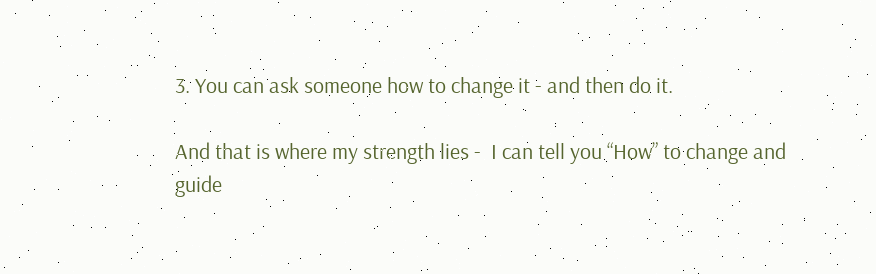3. You can ask someone how to change it - and then do it.

And that is where my strength lies -  I can tell you “How” to change and guide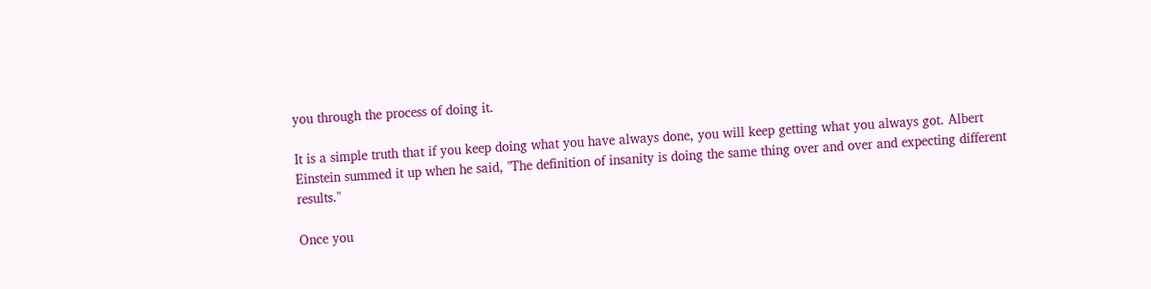you through the process of doing it.

It is a simple truth that if you keep doing what you have always done, you will keep getting what you always got. Albert Einstein summed it up when he said, "The definition of insanity is doing the same thing over and over and expecting different results."

Once you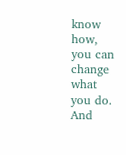know how, you can change what you do. And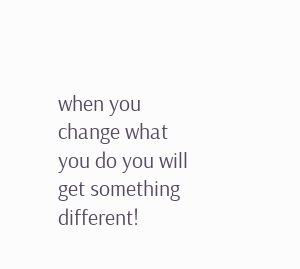when you change what you do you will get something different!